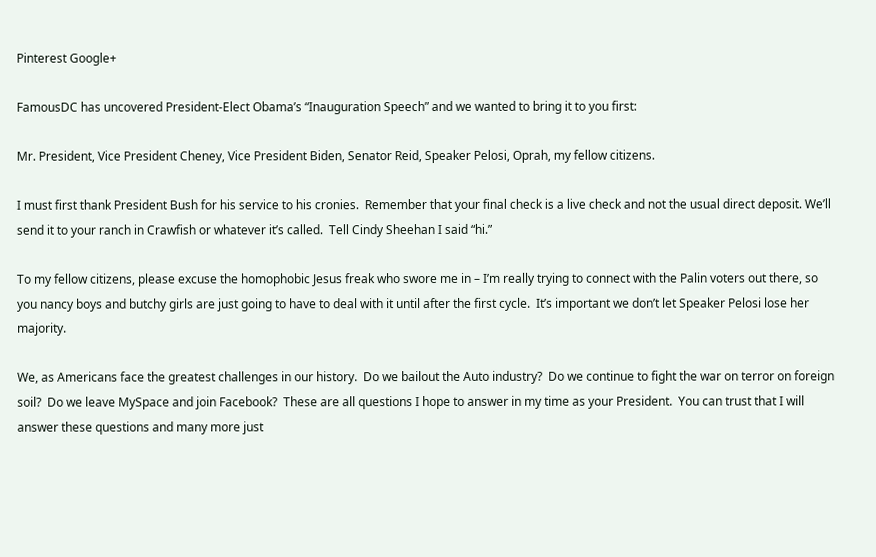Pinterest Google+

FamousDC has uncovered President-Elect Obama’s “Inauguration Speech” and we wanted to bring it to you first:

Mr. President, Vice President Cheney, Vice President Biden, Senator Reid, Speaker Pelosi, Oprah, my fellow citizens.

I must first thank President Bush for his service to his cronies.  Remember that your final check is a live check and not the usual direct deposit. We’ll send it to your ranch in Crawfish or whatever it’s called.  Tell Cindy Sheehan I said “hi.”

To my fellow citizens, please excuse the homophobic Jesus freak who swore me in – I’m really trying to connect with the Palin voters out there, so you nancy boys and butchy girls are just going to have to deal with it until after the first cycle.  It’s important we don’t let Speaker Pelosi lose her majority.

We, as Americans face the greatest challenges in our history.  Do we bailout the Auto industry?  Do we continue to fight the war on terror on foreign soil?  Do we leave MySpace and join Facebook?  These are all questions I hope to answer in my time as your President.  You can trust that I will answer these questions and many more just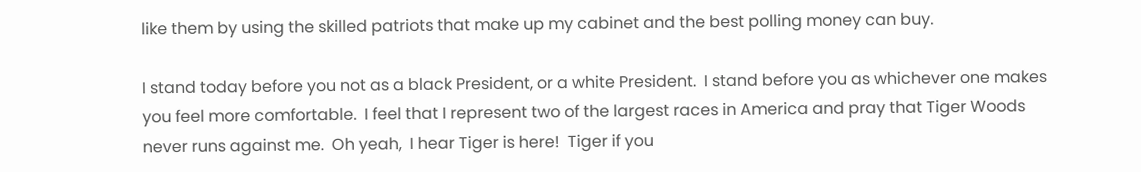like them by using the skilled patriots that make up my cabinet and the best polling money can buy.

I stand today before you not as a black President, or a white President.  I stand before you as whichever one makes you feel more comfortable.  I feel that I represent two of the largest races in America and pray that Tiger Woods never runs against me.  Oh yeah,  I hear Tiger is here!  Tiger if you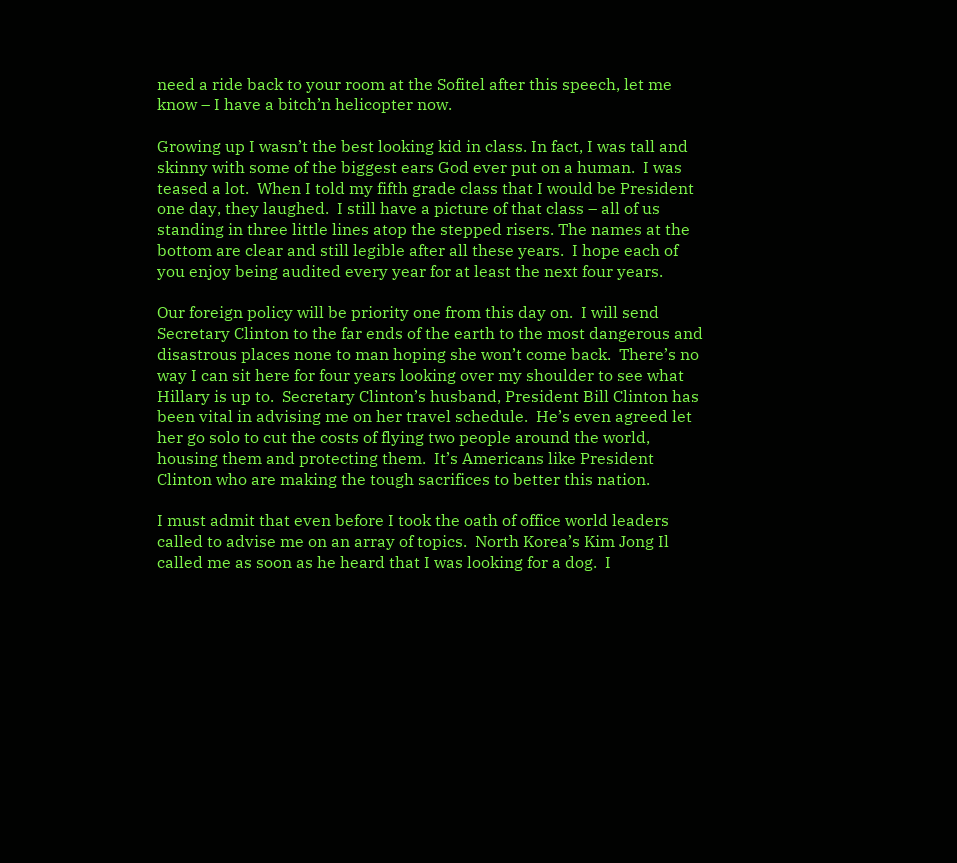need a ride back to your room at the Sofitel after this speech, let me know – I have a bitch’n helicopter now.

Growing up I wasn’t the best looking kid in class. In fact, I was tall and skinny with some of the biggest ears God ever put on a human.  I was teased a lot.  When I told my fifth grade class that I would be President one day, they laughed.  I still have a picture of that class – all of us standing in three little lines atop the stepped risers. The names at the bottom are clear and still legible after all these years.  I hope each of you enjoy being audited every year for at least the next four years.

Our foreign policy will be priority one from this day on.  I will send Secretary Clinton to the far ends of the earth to the most dangerous and disastrous places none to man hoping she won’t come back.  There’s no way I can sit here for four years looking over my shoulder to see what Hillary is up to.  Secretary Clinton’s husband, President Bill Clinton has been vital in advising me on her travel schedule.  He’s even agreed let her go solo to cut the costs of flying two people around the world, housing them and protecting them.  It’s Americans like President Clinton who are making the tough sacrifices to better this nation.

I must admit that even before I took the oath of office world leaders called to advise me on an array of topics.  North Korea’s Kim Jong Il called me as soon as he heard that I was looking for a dog.  I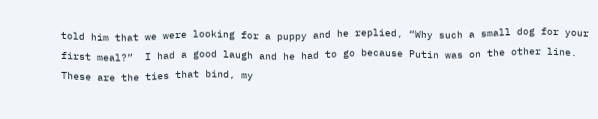told him that we were looking for a puppy and he replied, “Why such a small dog for your first meal?”  I had a good laugh and he had to go because Putin was on the other line.  These are the ties that bind, my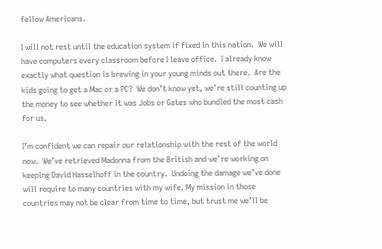fellow Americans.

I will not rest until the education system if fixed in this nation.  We will have computers every classroom before I leave office.  I already know exactly what question is brewing in your young minds out there.  Are the kids going to get a Mac or a PC?  We don’t know yet, we’re still counting up the money to see whether it was Jobs or Gates who bundled the most cash for us.

I’m confident we can repair our relationship with the rest of the world now.  We’ve retrieved Madonna from the British and we’re working on keeping David Hasselhoff in the country.  Undoing the damage we’ve done will require to many countries with my wife. My mission in those countries may not be clear from time to time, but trust me we’ll be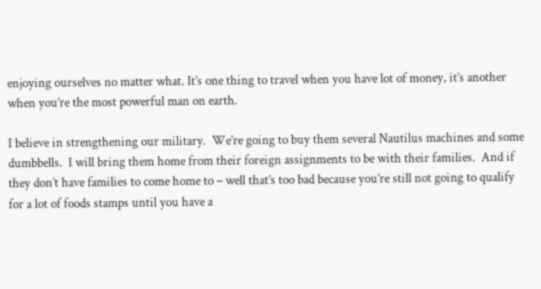enjoying ourselves no matter what. It’s one thing to travel when you have lot of money, it’s another when you’re the most powerful man on earth.

I believe in strengthening our military.  We’re going to buy them several Nautilus machines and some dumbbells.  I will bring them home from their foreign assignments to be with their families.  And if they don’t have families to come home to – well that’s too bad because you’re still not going to qualify for a lot of foods stamps until you have a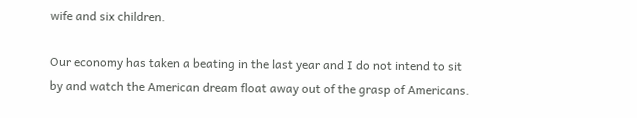wife and six children.

Our economy has taken a beating in the last year and I do not intend to sit by and watch the American dream float away out of the grasp of Americans.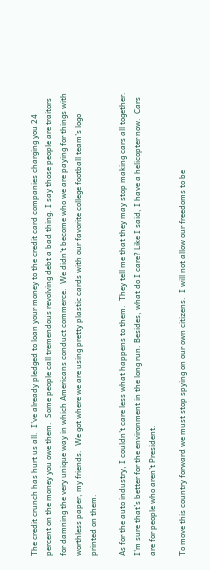The credit crunch has hurt us all.  I’ve already pledged to loan your money to the credit card companies charging you 24 percent on the money you owe them.  Some people call tremendous revolving debt a bad thing. I say those people are traitors for damning the very unique way in which Americans conduct commerce.  We didn’t become who we are paying for things with worthless paper, my friends.  We got where we are using pretty plastic cards with our favorite college football team’s logo printed on them.

As for the auto industry, I couldn’t care less what happens to them.  They tell me that they may stop making cars all together.  I’m sure that’s better for the environment in the long run. Besides, what do I care? Like I said, I have a helicopter now.  Cars are for people who aren’t President.

To move this country forward we must stop spying on our own citizens.  I will not allow our freedoms to be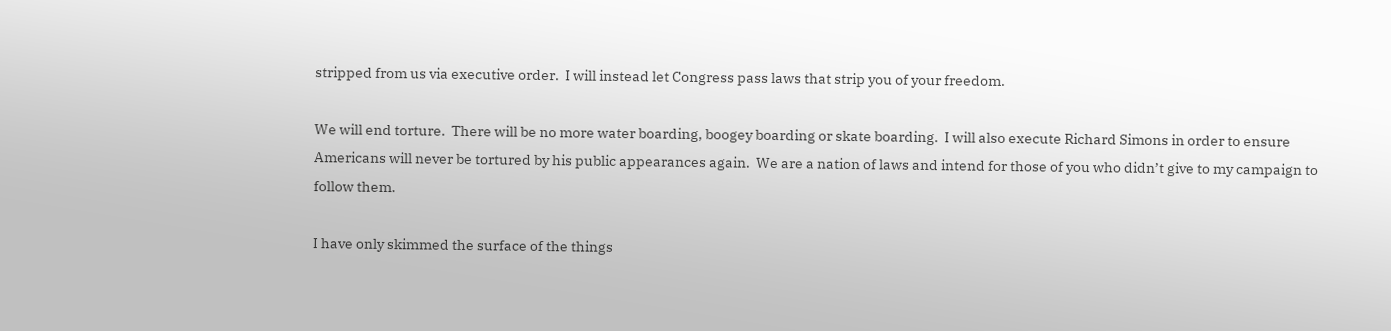stripped from us via executive order.  I will instead let Congress pass laws that strip you of your freedom.

We will end torture.  There will be no more water boarding, boogey boarding or skate boarding.  I will also execute Richard Simons in order to ensure Americans will never be tortured by his public appearances again.  We are a nation of laws and intend for those of you who didn’t give to my campaign to follow them.

I have only skimmed the surface of the things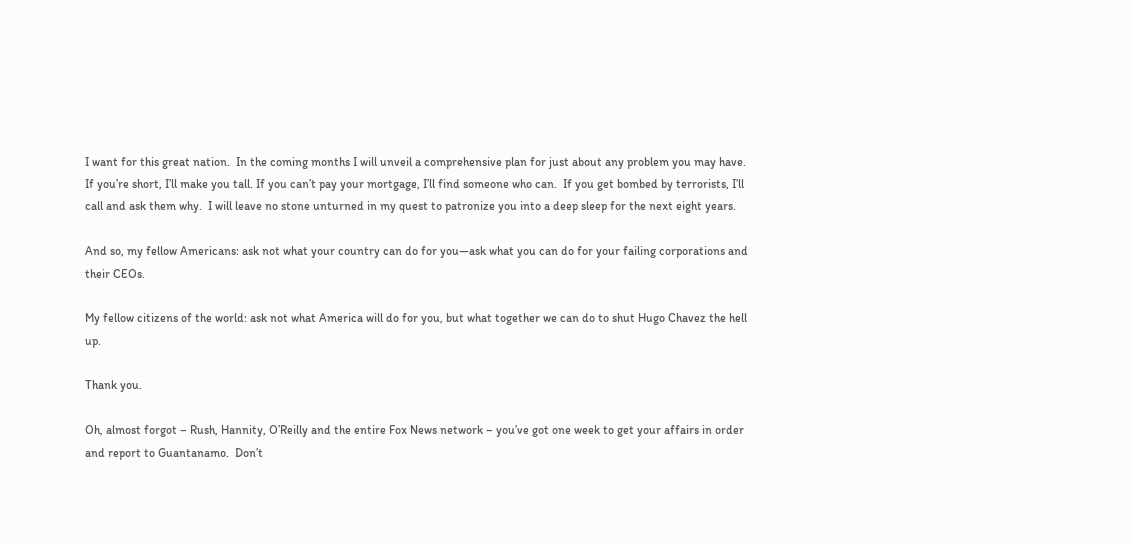I want for this great nation.  In the coming months I will unveil a comprehensive plan for just about any problem you may have.  If you’re short, I’ll make you tall. If you can’t pay your mortgage, I’ll find someone who can.  If you get bombed by terrorists, I’ll call and ask them why.  I will leave no stone unturned in my quest to patronize you into a deep sleep for the next eight years.

And so, my fellow Americans: ask not what your country can do for you—ask what you can do for your failing corporations and their CEOs.

My fellow citizens of the world: ask not what America will do for you, but what together we can do to shut Hugo Chavez the hell up.

Thank you.

Oh, almost forgot – Rush, Hannity, O’Reilly and the entire Fox News network – you’ve got one week to get your affairs in order and report to Guantanamo.  Don’t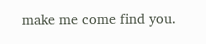make me come find you.